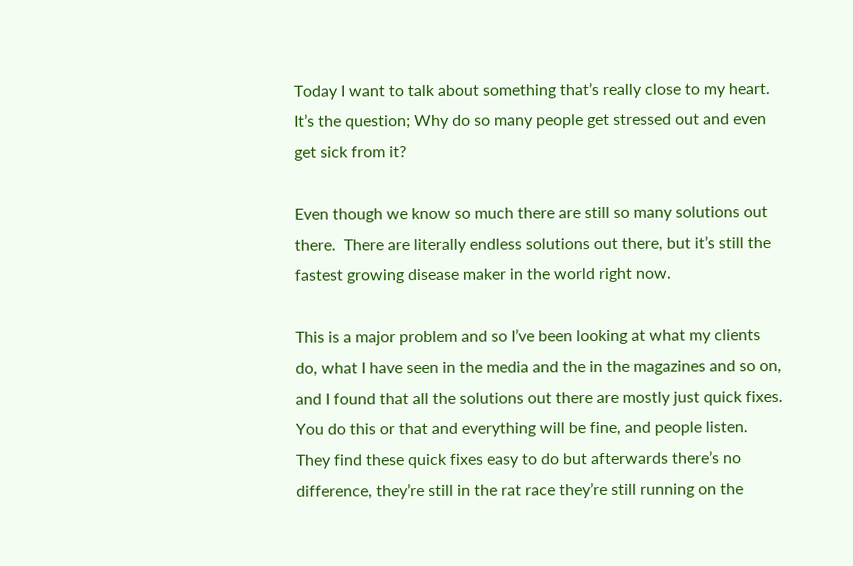Today I want to talk about something that’s really close to my heart. It’s the question; Why do so many people get stressed out and even get sick from it?

Even though we know so much there are still so many solutions out there.  There are literally endless solutions out there, but it’s still the fastest growing disease maker in the world right now.

This is a major problem and so I’ve been looking at what my clients do, what I have seen in the media and the in the magazines and so on,  and I found that all the solutions out there are mostly just quick fixes. You do this or that and everything will be fine, and people listen.  They find these quick fixes easy to do but afterwards there’s no difference, they’re still in the rat race they’re still running on the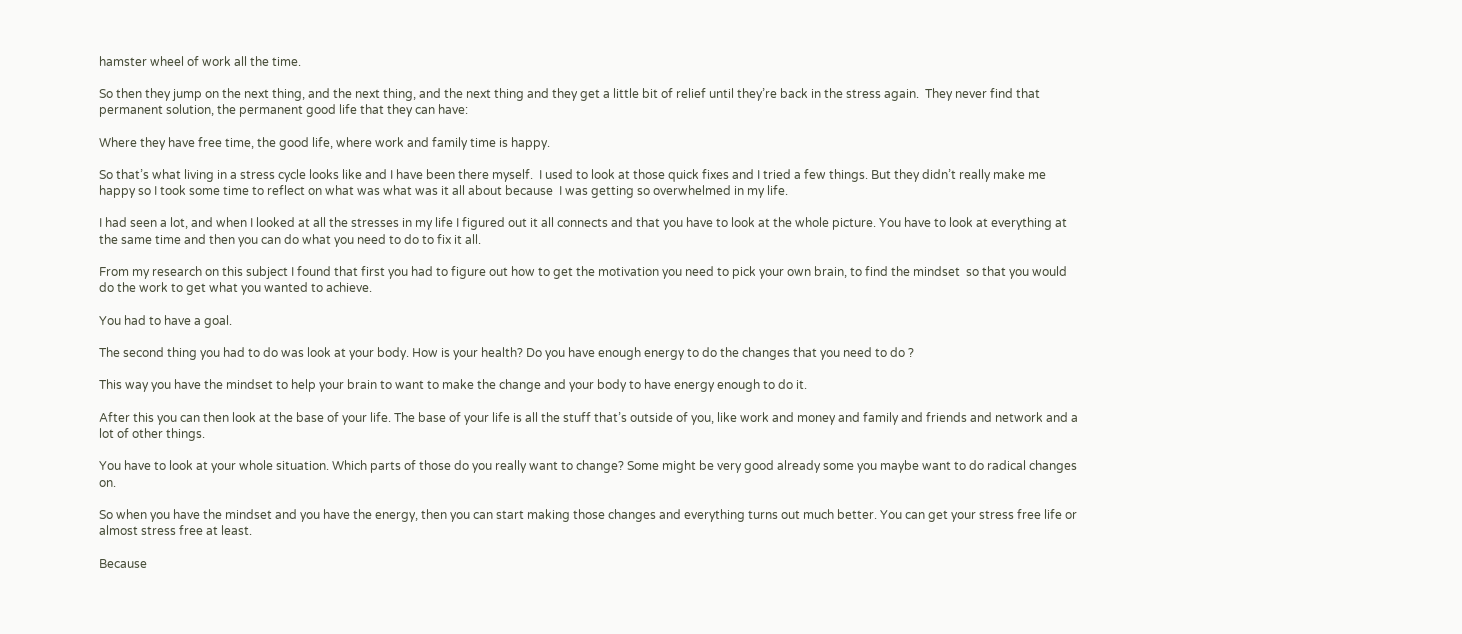hamster wheel of work all the time.

So then they jump on the next thing, and the next thing, and the next thing and they get a little bit of relief until they’re back in the stress again.  They never find that permanent solution, the permanent good life that they can have:

Where they have free time, the good life, where work and family time is happy.

So that’s what living in a stress cycle looks like and I have been there myself.  I used to look at those quick fixes and I tried a few things. But they didn’t really make me happy so I took some time to reflect on what was what was it all about because  I was getting so overwhelmed in my life.

I had seen a lot, and when I looked at all the stresses in my life I figured out it all connects and that you have to look at the whole picture. You have to look at everything at the same time and then you can do what you need to do to fix it all.

From my research on this subject I found that first you had to figure out how to get the motivation you need to pick your own brain, to find the mindset  so that you would do the work to get what you wanted to achieve.

You had to have a goal.

The second thing you had to do was look at your body. How is your health? Do you have enough energy to do the changes that you need to do ?

This way you have the mindset to help your brain to want to make the change and your body to have energy enough to do it.

After this you can then look at the base of your life. The base of your life is all the stuff that’s outside of you, like work and money and family and friends and network and a lot of other things.

You have to look at your whole situation. Which parts of those do you really want to change? Some might be very good already some you maybe want to do radical changes on.

So when you have the mindset and you have the energy, then you can start making those changes and everything turns out much better. You can get your stress free life or almost stress free at least.

Because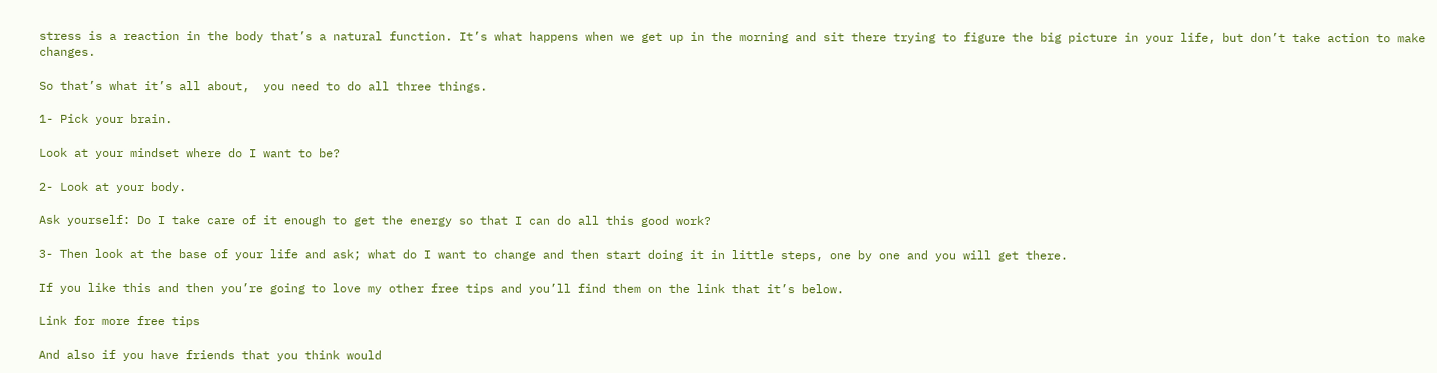stress is a reaction in the body that’s a natural function. It’s what happens when we get up in the morning and sit there trying to figure the big picture in your life, but don’t take action to make changes.

So that’s what it’s all about,  you need to do all three things.

1- Pick your brain.

Look at your mindset where do I want to be?

2- Look at your body.

Ask yourself: Do I take care of it enough to get the energy so that I can do all this good work?

3- Then look at the base of your life and ask; what do I want to change and then start doing it in little steps, one by one and you will get there.

If you like this and then you’re going to love my other free tips and you’ll find them on the link that it’s below.

Link for more free tips

And also if you have friends that you think would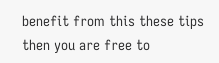benefit from this these tips then you are free to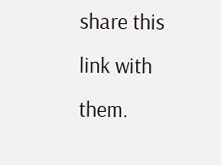share this link with them.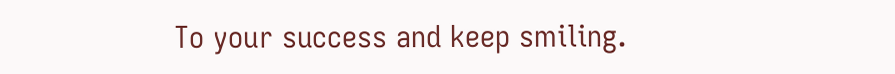To your success and keep smiling.